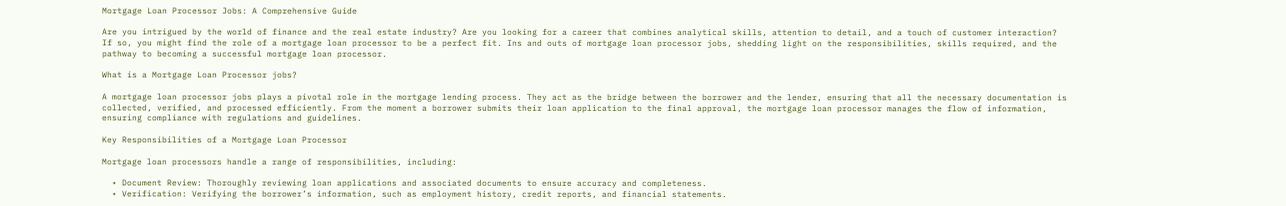Mortgage Loan Processor Jobs: A Comprehensive Guide

Are you intrigued by the world of finance and the real estate industry? Are you looking for a career that combines analytical skills, attention to detail, and a touch of customer interaction? If so, you might find the role of a mortgage loan processor to be a perfect fit. Ins and outs of mortgage loan processor jobs, shedding light on the responsibilities, skills required, and the pathway to becoming a successful mortgage loan processor.

What is a Mortgage Loan Processor jobs?

A mortgage loan processor jobs plays a pivotal role in the mortgage lending process. They act as the bridge between the borrower and the lender, ensuring that all the necessary documentation is collected, verified, and processed efficiently. From the moment a borrower submits their loan application to the final approval, the mortgage loan processor manages the flow of information, ensuring compliance with regulations and guidelines.

Key Responsibilities of a Mortgage Loan Processor

Mortgage loan processors handle a range of responsibilities, including:

  • Document Review: Thoroughly reviewing loan applications and associated documents to ensure accuracy and completeness.
  • Verification: Verifying the borrower’s information, such as employment history, credit reports, and financial statements.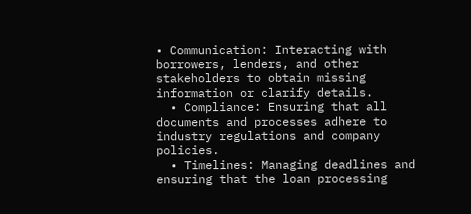• Communication: Interacting with borrowers, lenders, and other stakeholders to obtain missing information or clarify details.
  • Compliance: Ensuring that all documents and processes adhere to industry regulations and company policies.
  • Timelines: Managing deadlines and ensuring that the loan processing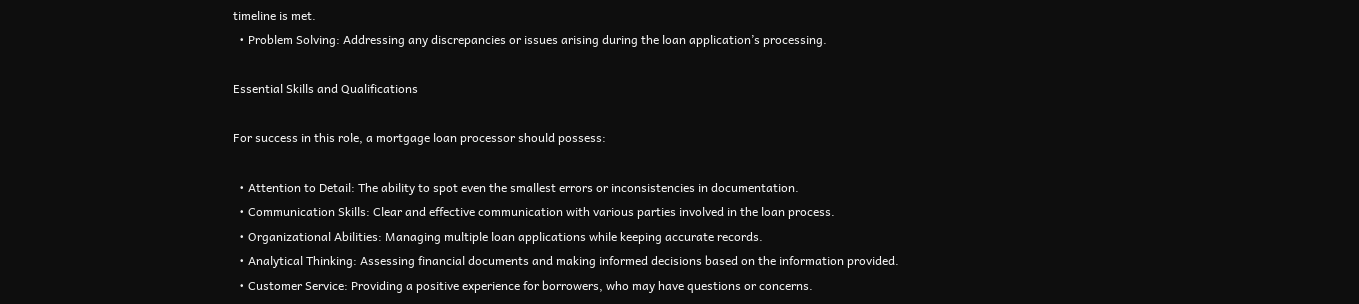timeline is met.
  • Problem Solving: Addressing any discrepancies or issues arising during the loan application’s processing.

Essential Skills and Qualifications

For success in this role, a mortgage loan processor should possess:

  • Attention to Detail: The ability to spot even the smallest errors or inconsistencies in documentation.
  • Communication Skills: Clear and effective communication with various parties involved in the loan process.
  • Organizational Abilities: Managing multiple loan applications while keeping accurate records.
  • Analytical Thinking: Assessing financial documents and making informed decisions based on the information provided.
  • Customer Service: Providing a positive experience for borrowers, who may have questions or concerns.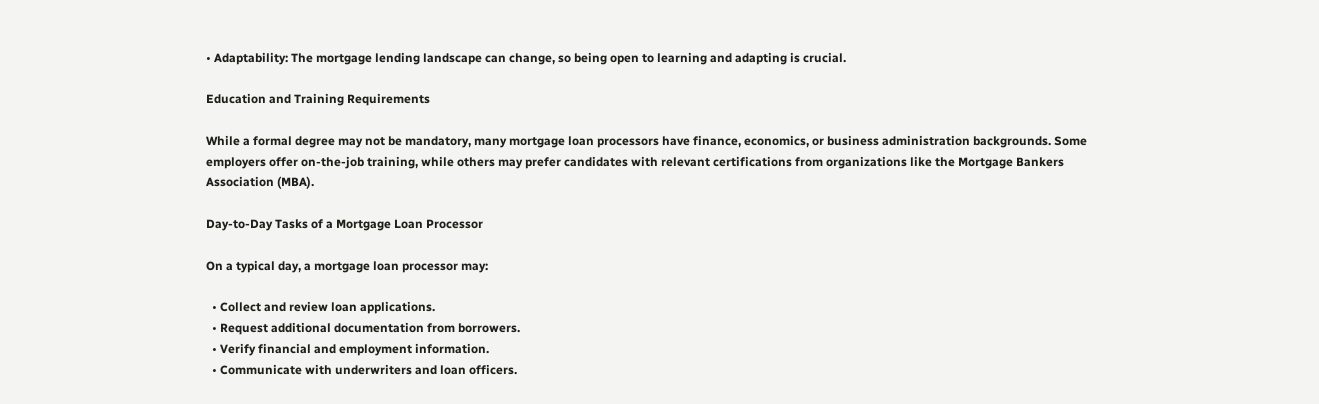• Adaptability: The mortgage lending landscape can change, so being open to learning and adapting is crucial.

Education and Training Requirements

While a formal degree may not be mandatory, many mortgage loan processors have finance, economics, or business administration backgrounds. Some employers offer on-the-job training, while others may prefer candidates with relevant certifications from organizations like the Mortgage Bankers Association (MBA).

Day-to-Day Tasks of a Mortgage Loan Processor

On a typical day, a mortgage loan processor may:

  • Collect and review loan applications.
  • Request additional documentation from borrowers.
  • Verify financial and employment information.
  • Communicate with underwriters and loan officers.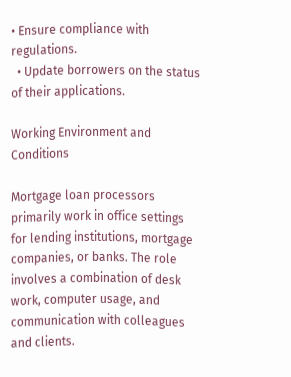• Ensure compliance with regulations.
  • Update borrowers on the status of their applications.

Working Environment and Conditions

Mortgage loan processors primarily work in office settings for lending institutions, mortgage companies, or banks. The role involves a combination of desk work, computer usage, and communication with colleagues and clients.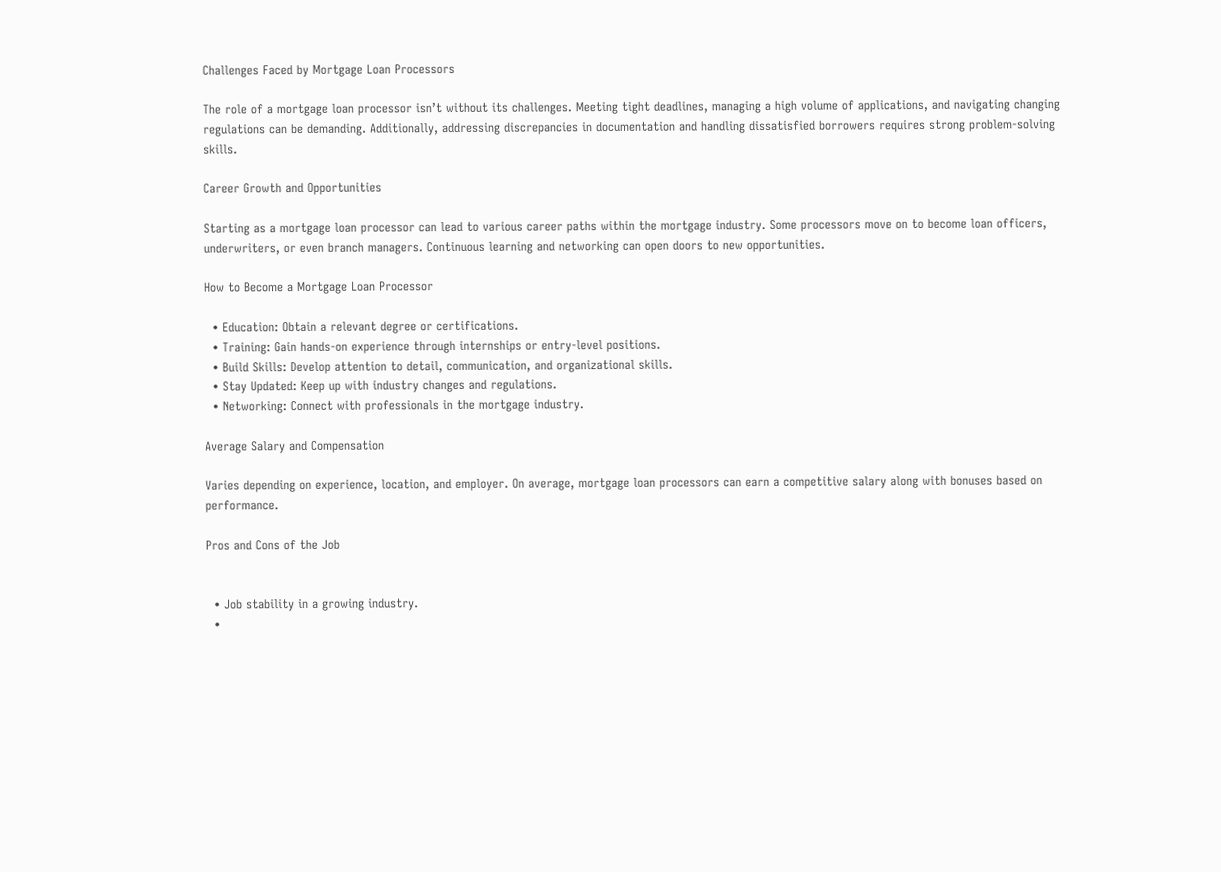Challenges Faced by Mortgage Loan Processors

The role of a mortgage loan processor isn’t without its challenges. Meeting tight deadlines, managing a high volume of applications, and navigating changing regulations can be demanding. Additionally, addressing discrepancies in documentation and handling dissatisfied borrowers requires strong problem-solving skills.

Career Growth and Opportunities

Starting as a mortgage loan processor can lead to various career paths within the mortgage industry. Some processors move on to become loan officers, underwriters, or even branch managers. Continuous learning and networking can open doors to new opportunities.

How to Become a Mortgage Loan Processor

  • Education: Obtain a relevant degree or certifications.
  • Training: Gain hands-on experience through internships or entry-level positions.
  • Build Skills: Develop attention to detail, communication, and organizational skills.
  • Stay Updated: Keep up with industry changes and regulations.
  • Networking: Connect with professionals in the mortgage industry.

Average Salary and Compensation

Varies depending on experience, location, and employer. On average, mortgage loan processors can earn a competitive salary along with bonuses based on performance.

Pros and Cons of the Job


  • Job stability in a growing industry.
  •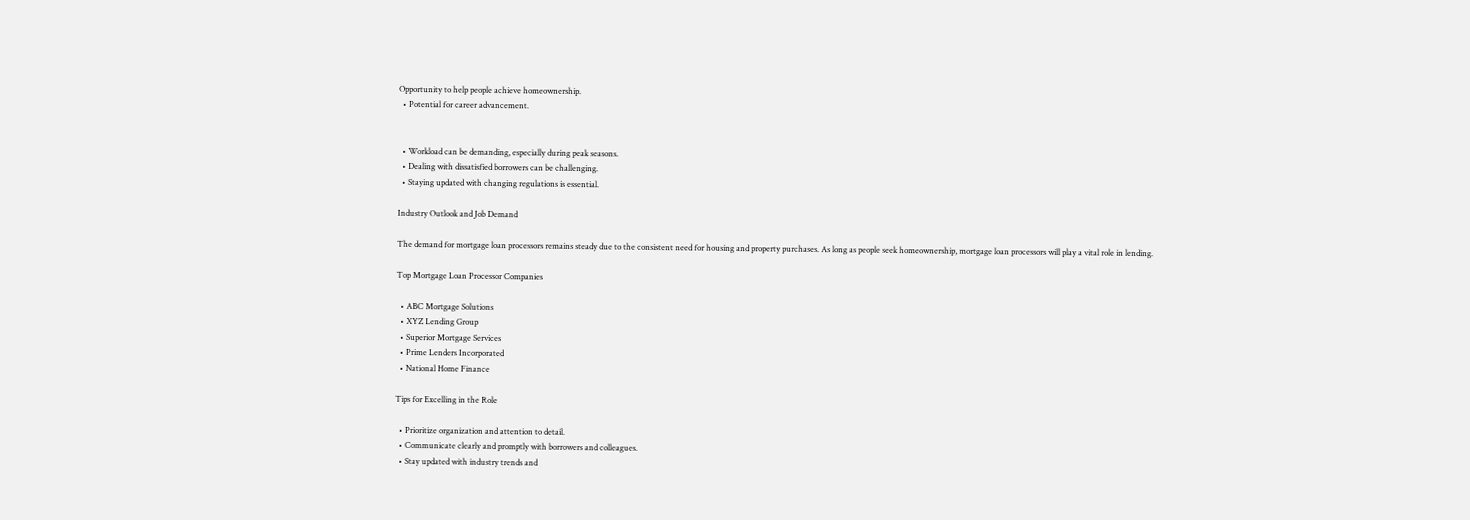Opportunity to help people achieve homeownership.
  • Potential for career advancement.


  • Workload can be demanding, especially during peak seasons.
  • Dealing with dissatisfied borrowers can be challenging.
  • Staying updated with changing regulations is essential.

Industry Outlook and Job Demand

The demand for mortgage loan processors remains steady due to the consistent need for housing and property purchases. As long as people seek homeownership, mortgage loan processors will play a vital role in lending.

Top Mortgage Loan Processor Companies

  • ABC Mortgage Solutions
  • XYZ Lending Group
  • Superior Mortgage Services
  • Prime Lenders Incorporated
  • National Home Finance

Tips for Excelling in the Role

  • Prioritize organization and attention to detail.
  • Communicate clearly and promptly with borrowers and colleagues.
  • Stay updated with industry trends and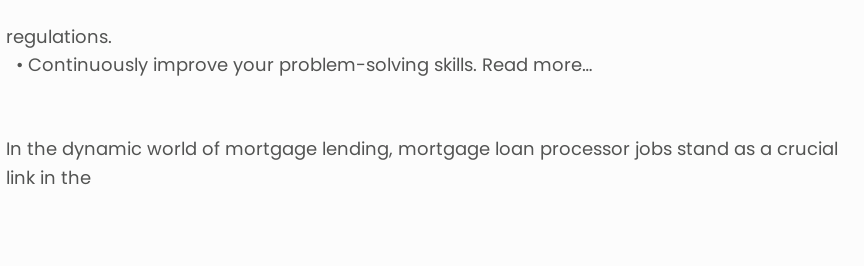regulations.
  • Continuously improve your problem-solving skills. Read more…


In the dynamic world of mortgage lending, mortgage loan processor jobs stand as a crucial link in the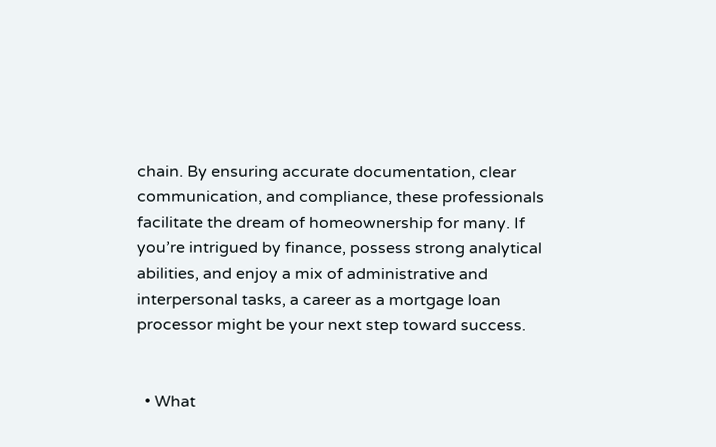chain. By ensuring accurate documentation, clear communication, and compliance, these professionals facilitate the dream of homeownership for many. If you’re intrigued by finance, possess strong analytical abilities, and enjoy a mix of administrative and interpersonal tasks, a career as a mortgage loan processor might be your next step toward success.


  • What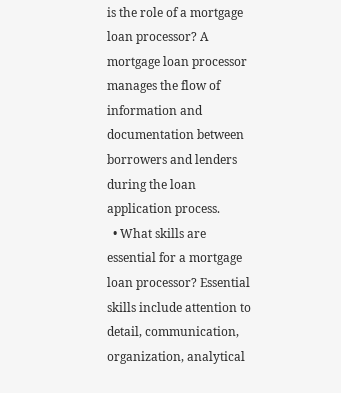is the role of a mortgage loan processor? A mortgage loan processor manages the flow of information and documentation between borrowers and lenders during the loan application process.
  • What skills are essential for a mortgage loan processor? Essential skills include attention to detail, communication, organization, analytical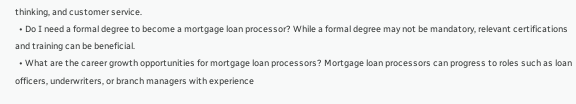thinking, and customer service.
  • Do I need a formal degree to become a mortgage loan processor? While a formal degree may not be mandatory, relevant certifications and training can be beneficial.
  • What are the career growth opportunities for mortgage loan processors? Mortgage loan processors can progress to roles such as loan officers, underwriters, or branch managers with experience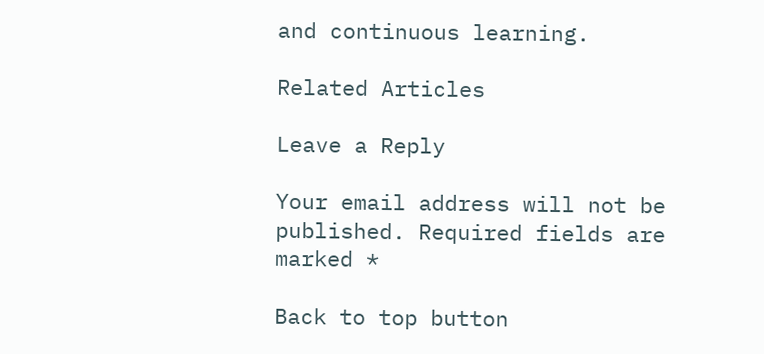and continuous learning.

Related Articles

Leave a Reply

Your email address will not be published. Required fields are marked *

Back to top button